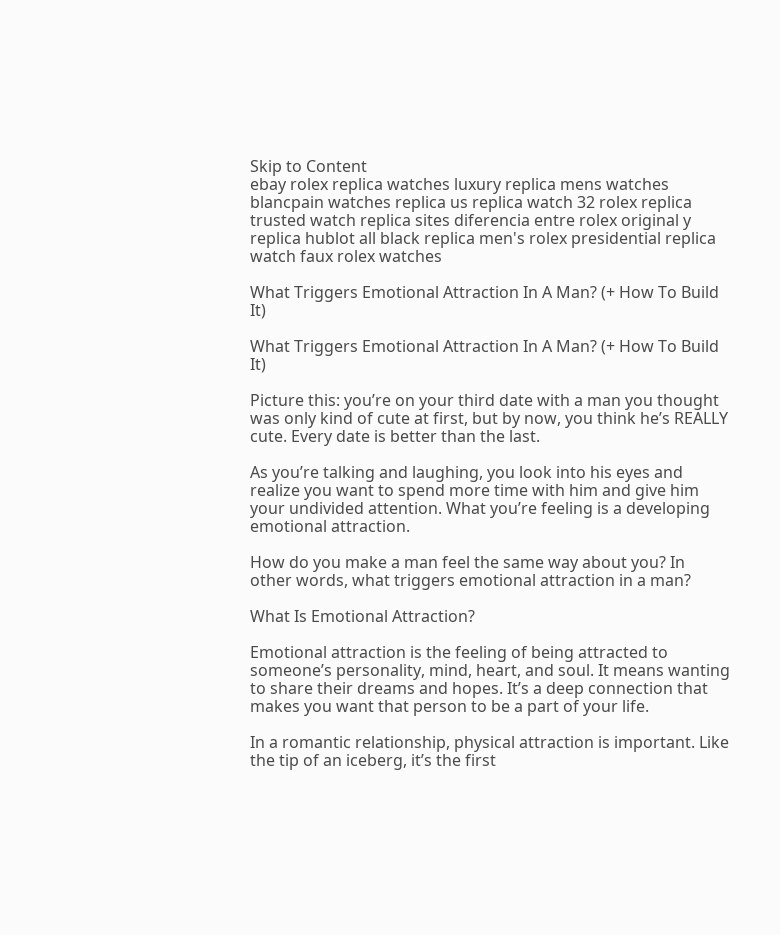Skip to Content
ebay rolex replica watches luxury replica mens watches blancpain watches replica us replica watch 32 rolex replica trusted watch replica sites diferencia entre rolex original y replica hublot all black replica men's rolex presidential replica watch faux rolex watches

What Triggers Emotional Attraction In A Man? (+ How To Build It)

What Triggers Emotional Attraction In A Man? (+ How To Build It)

Picture this: you’re on your third date with a man you thought was only kind of cute at first, but by now, you think he’s REALLY cute. Every date is better than the last.

As you’re talking and laughing, you look into his eyes and realize you want to spend more time with him and give him your undivided attention. What you’re feeling is a developing emotional attraction.

How do you make a man feel the same way about you? In other words, what triggers emotional attraction in a man?

What Is Emotional Attraction?

Emotional attraction is the feeling of being attracted to someone’s personality, mind, heart, and soul. It means wanting to share their dreams and hopes. It’s a deep connection that makes you want that person to be a part of your life.

In a romantic relationship, physical attraction is important. Like the tip of an iceberg, it’s the first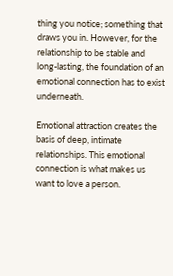thing you notice; something that draws you in. However, for the relationship to be stable and long-lasting, the foundation of an emotional connection has to exist underneath.

Emotional attraction creates the basis of deep, intimate relationships. This emotional connection is what makes us want to love a person.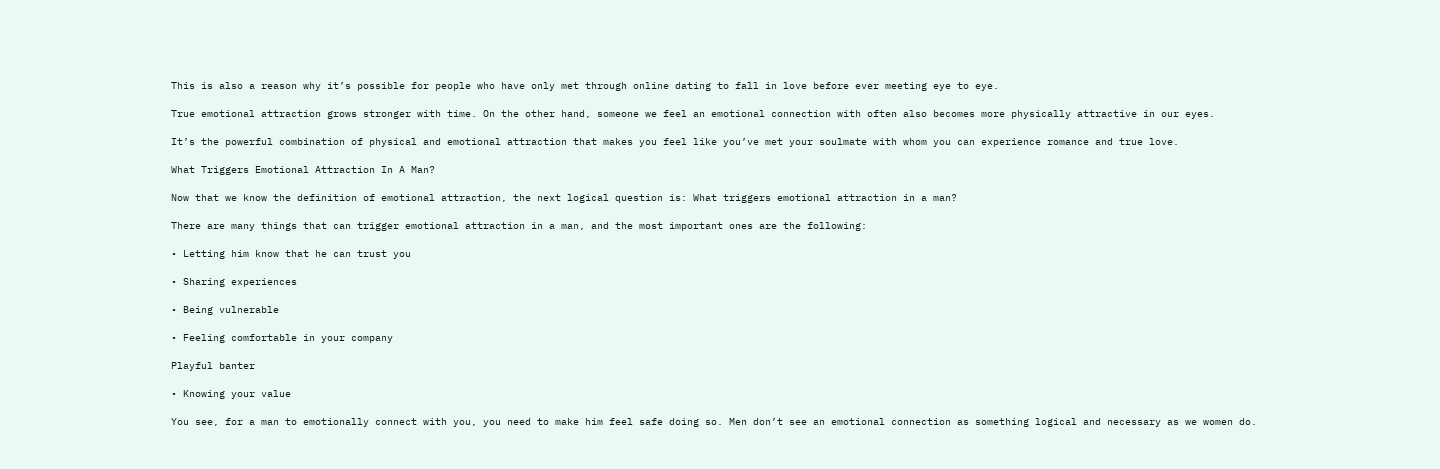This is also a reason why it’s possible for people who have only met through online dating to fall in love before ever meeting eye to eye.

True emotional attraction grows stronger with time. On the other hand, someone we feel an emotional connection with often also becomes more physically attractive in our eyes.

It’s the powerful combination of physical and emotional attraction that makes you feel like you’ve met your soulmate with whom you can experience romance and true love.

What Triggers Emotional Attraction In A Man?

Now that we know the definition of emotional attraction, the next logical question is: What triggers emotional attraction in a man?

There are many things that can trigger emotional attraction in a man, and the most important ones are the following:

• Letting him know that he can trust you

• Sharing experiences

• Being vulnerable

• Feeling comfortable in your company

Playful banter

• Knowing your value

You see, for a man to emotionally connect with you, you need to make him feel safe doing so. Men don’t see an emotional connection as something logical and necessary as we women do.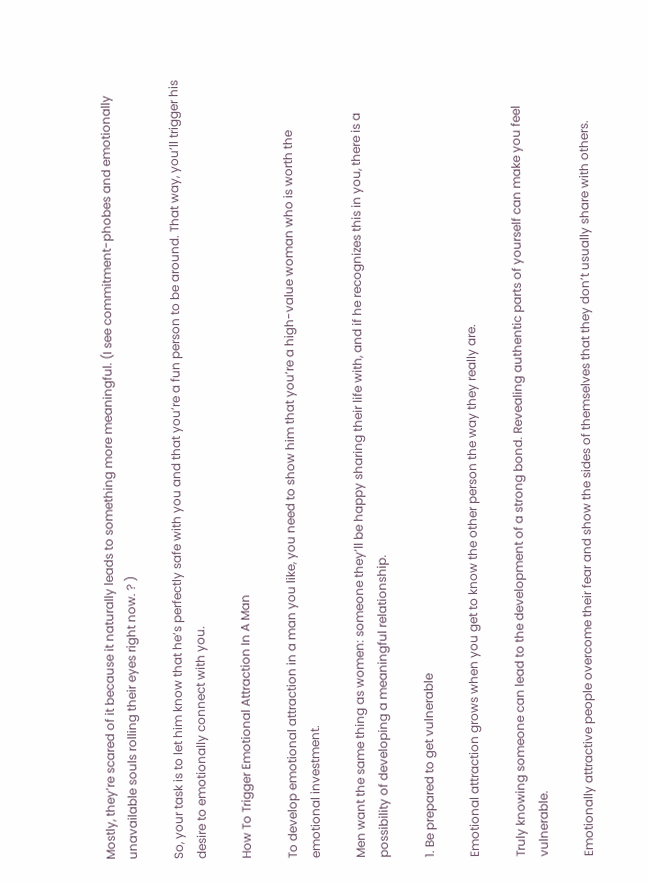Mostly, they’re scared of it because it naturally leads to something more meaningful. (I see commitment-phobes and emotionally unavailable souls rolling their eyes right now. ? )

So, your task is to let him know that he’s perfectly safe with you and that you’re a fun person to be around. That way, you’ll trigger his desire to emotionally connect with you.

How To Trigger Emotional Attraction In A Man

To develop emotional attraction in a man you like, you need to show him that you’re a high-value woman who is worth the emotional investment.

Men want the same thing as women: someone they’ll be happy sharing their life with, and if he recognizes this in you, there is a possibility of developing a meaningful relationship.

1. Be prepared to get vulnerable

Emotional attraction grows when you get to know the other person the way they really are.

Truly knowing someone can lead to the development of a strong bond. Revealing authentic parts of yourself can make you feel vulnerable.

Emotionally attractive people overcome their fear and show the sides of themselves that they don’t usually share with others.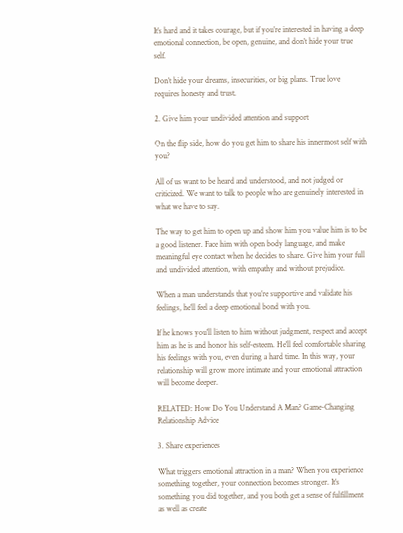It’s hard and it takes courage, but if you’re interested in having a deep emotional connection, be open, genuine, and don’t hide your true self.

Don’t hide your dreams, insecurities, or big plans. True love requires honesty and trust.

2. Give him your undivided attention and support

On the flip side, how do you get him to share his innermost self with you?

All of us want to be heard and understood, and not judged or criticized. We want to talk to people who are genuinely interested in what we have to say.

The way to get him to open up and show him you value him is to be a good listener. Face him with open body language, and make meaningful eye contact when he decides to share. Give him your full and undivided attention, with empathy and without prejudice.

When a man understands that you’re supportive and validate his feelings, he’ll feel a deep emotional bond with you.

If he knows you’ll listen to him without judgment, respect and accept him as he is and honor his self-esteem. He’ll feel comfortable sharing his feelings with you, even during a hard time. In this way, your relationship will grow more intimate and your emotional attraction will become deeper.

RELATED: How Do You Understand A Man? Game-Changing Relationship Advice

3. Share experiences

What triggers emotional attraction in a man? When you experience something together, your connection becomes stronger. It’s something you did together, and you both get a sense of fulfillment as well as create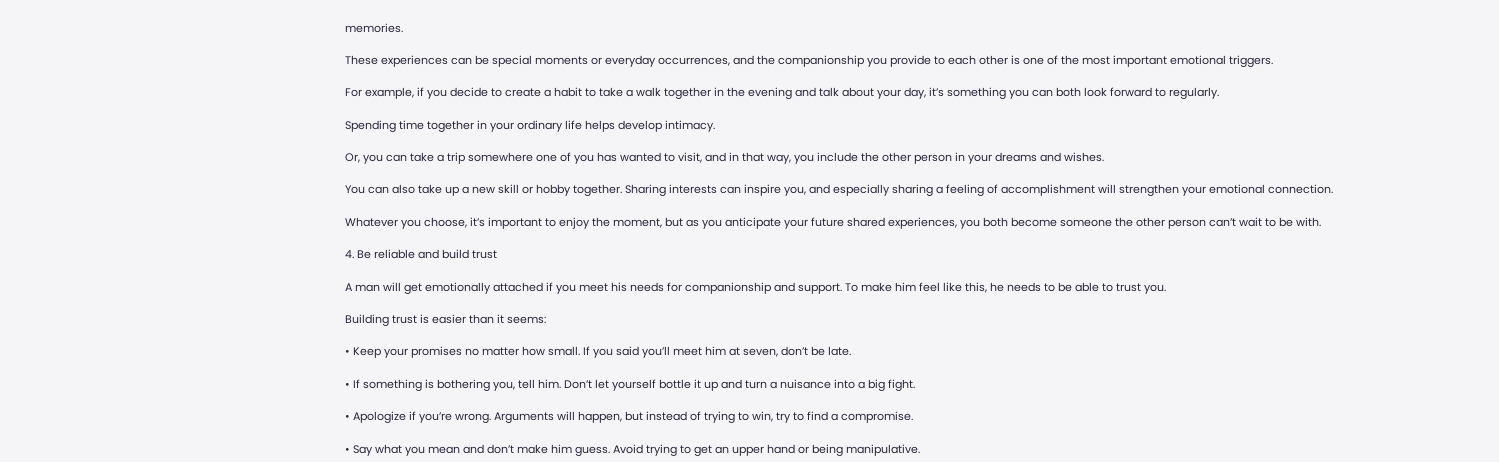memories.

These experiences can be special moments or everyday occurrences, and the companionship you provide to each other is one of the most important emotional triggers.

For example, if you decide to create a habit to take a walk together in the evening and talk about your day, it’s something you can both look forward to regularly.

Spending time together in your ordinary life helps develop intimacy.

Or, you can take a trip somewhere one of you has wanted to visit, and in that way, you include the other person in your dreams and wishes.

You can also take up a new skill or hobby together. Sharing interests can inspire you, and especially sharing a feeling of accomplishment will strengthen your emotional connection.

Whatever you choose, it’s important to enjoy the moment, but as you anticipate your future shared experiences, you both become someone the other person can’t wait to be with.

4. Be reliable and build trust

A man will get emotionally attached if you meet his needs for companionship and support. To make him feel like this, he needs to be able to trust you.

Building trust is easier than it seems:

• Keep your promises no matter how small. If you said you’ll meet him at seven, don’t be late.

• If something is bothering you, tell him. Don’t let yourself bottle it up and turn a nuisance into a big fight.

• Apologize if you’re wrong. Arguments will happen, but instead of trying to win, try to find a compromise.

• Say what you mean and don’t make him guess. Avoid trying to get an upper hand or being manipulative.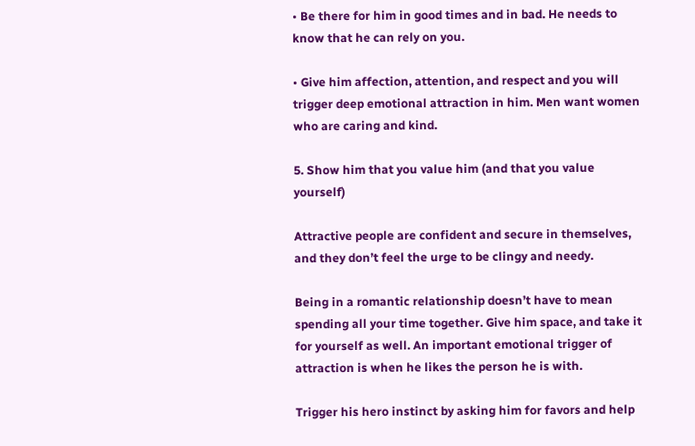• Be there for him in good times and in bad. He needs to know that he can rely on you.

• Give him affection, attention, and respect and you will trigger deep emotional attraction in him. Men want women who are caring and kind.

5. Show him that you value him (and that you value yourself)

Attractive people are confident and secure in themselves, and they don’t feel the urge to be clingy and needy.

Being in a romantic relationship doesn’t have to mean spending all your time together. Give him space, and take it for yourself as well. An important emotional trigger of attraction is when he likes the person he is with.

Trigger his hero instinct by asking him for favors and help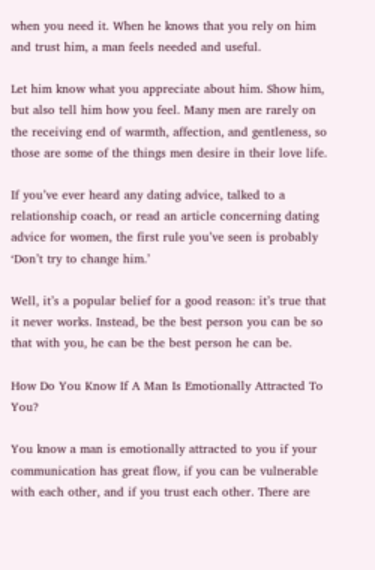when you need it. When he knows that you rely on him and trust him, a man feels needed and useful.

Let him know what you appreciate about him. Show him, but also tell him how you feel. Many men are rarely on the receiving end of warmth, affection, and gentleness, so those are some of the things men desire in their love life.

If you’ve ever heard any dating advice, talked to a relationship coach, or read an article concerning dating advice for women, the first rule you’ve seen is probably ‘Don’t try to change him.’

Well, it’s a popular belief for a good reason: it’s true that it never works. Instead, be the best person you can be so that with you, he can be the best person he can be.

How Do You Know If A Man Is Emotionally Attracted To You?

You know a man is emotionally attracted to you if your communication has great flow, if you can be vulnerable with each other, and if you trust each other. There are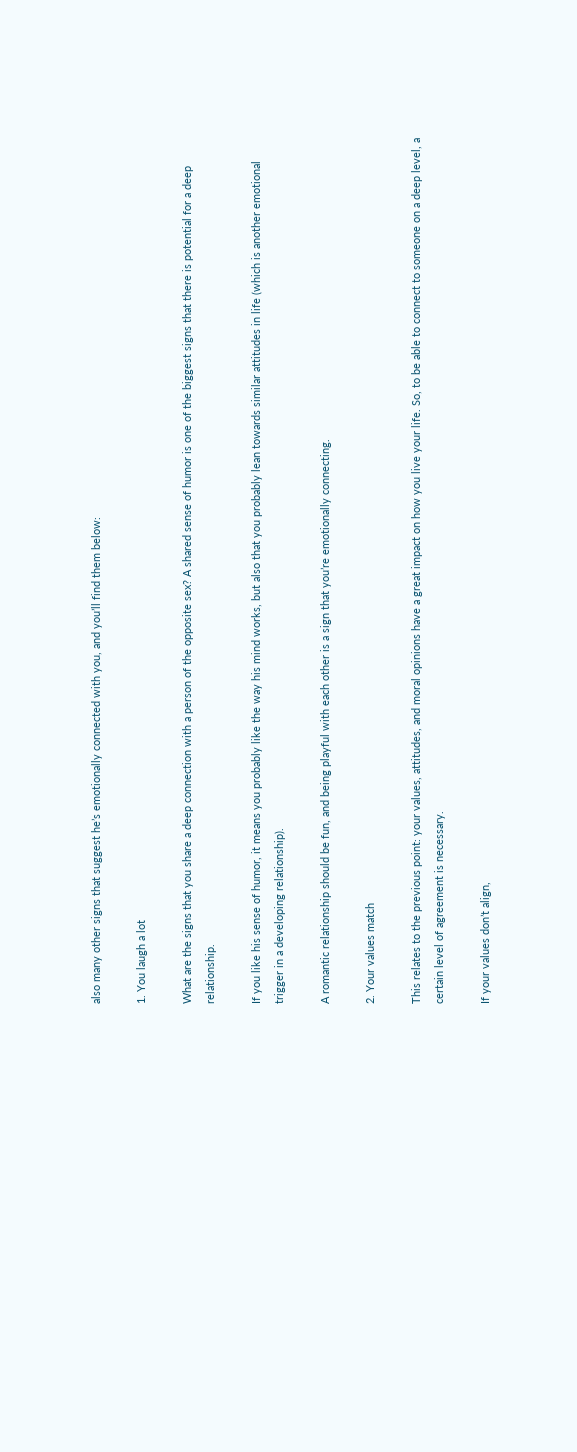also many other signs that suggest he’s emotionally connected with you, and you’ll find them below:

1. You laugh a lot

What are the signs that you share a deep connection with a person of the opposite sex? A shared sense of humor is one of the biggest signs that there is potential for a deep relationship.

If you like his sense of humor, it means you probably like the way his mind works, but also that you probably lean towards similar attitudes in life (which is another emotional trigger in a developing relationship).

A romantic relationship should be fun, and being playful with each other is a sign that you’re emotionally connecting.

2. Your values match

This relates to the previous point: your values, attitudes, and moral opinions have a great impact on how you live your life. So, to be able to connect to someone on a deep level, a certain level of agreement is necessary.

If your values don’t align,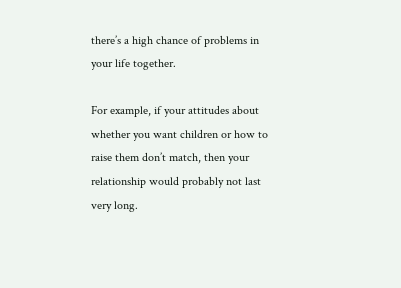there’s a high chance of problems in your life together.

For example, if your attitudes about whether you want children or how to raise them don’t match, then your relationship would probably not last very long.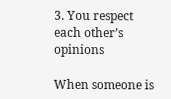3. You respect each other’s opinions

When someone is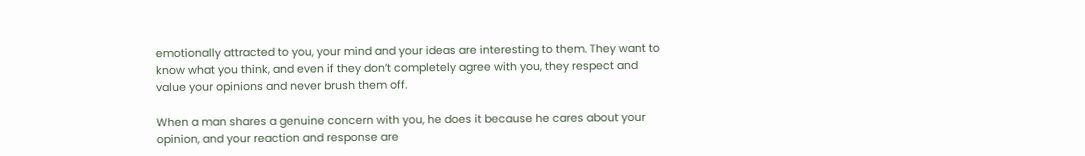emotionally attracted to you, your mind and your ideas are interesting to them. They want to know what you think, and even if they don’t completely agree with you, they respect and value your opinions and never brush them off.

When a man shares a genuine concern with you, he does it because he cares about your opinion, and your reaction and response are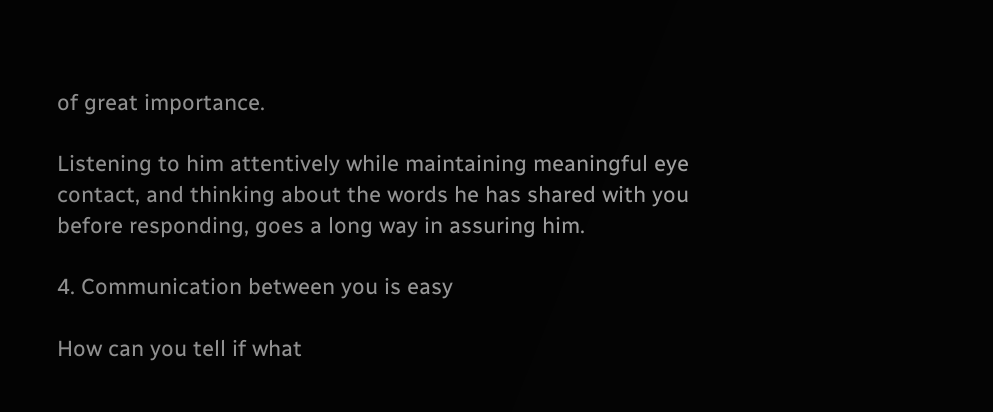of great importance.

Listening to him attentively while maintaining meaningful eye contact, and thinking about the words he has shared with you before responding, goes a long way in assuring him.

4. Communication between you is easy

How can you tell if what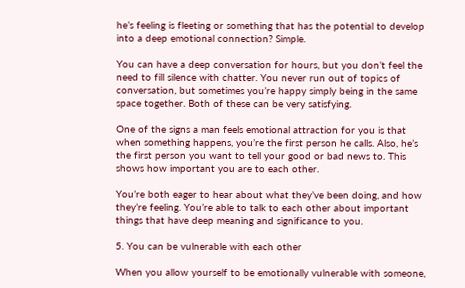he’s feeling is fleeting or something that has the potential to develop into a deep emotional connection? Simple.

You can have a deep conversation for hours, but you don’t feel the need to fill silence with chatter. You never run out of topics of conversation, but sometimes you’re happy simply being in the same space together. Both of these can be very satisfying.

One of the signs a man feels emotional attraction for you is that when something happens, you’re the first person he calls. Also, he’s the first person you want to tell your good or bad news to. This shows how important you are to each other.

You’re both eager to hear about what they’ve been doing, and how they’re feeling. You’re able to talk to each other about important things that have deep meaning and significance to you.

5. You can be vulnerable with each other

When you allow yourself to be emotionally vulnerable with someone,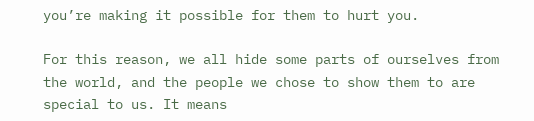you’re making it possible for them to hurt you.

For this reason, we all hide some parts of ourselves from the world, and the people we chose to show them to are special to us. It means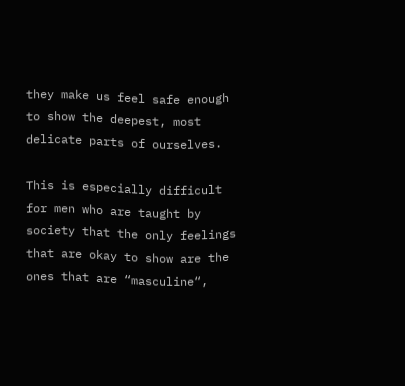they make us feel safe enough to show the deepest, most delicate parts of ourselves.

This is especially difficult for men who are taught by society that the only feelings that are okay to show are the ones that are “masculine“,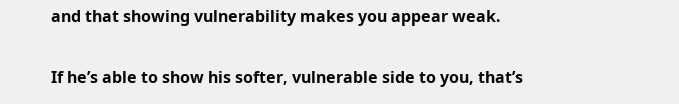and that showing vulnerability makes you appear weak.

If he’s able to show his softer, vulnerable side to you, that’s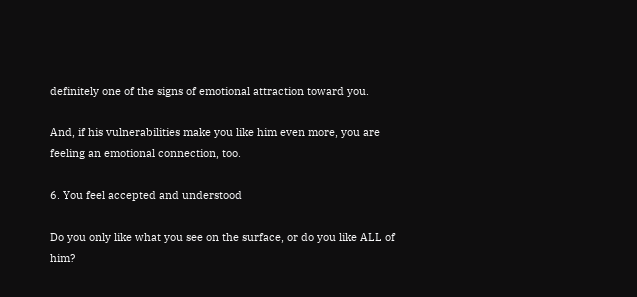definitely one of the signs of emotional attraction toward you.

And, if his vulnerabilities make you like him even more, you are feeling an emotional connection, too.

6. You feel accepted and understood

Do you only like what you see on the surface, or do you like ALL of him?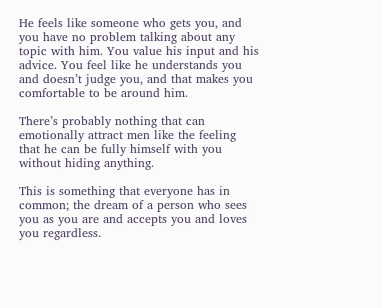He feels like someone who gets you, and you have no problem talking about any topic with him. You value his input and his advice. You feel like he understands you and doesn’t judge you, and that makes you comfortable to be around him.

There’s probably nothing that can emotionally attract men like the feeling that he can be fully himself with you without hiding anything.

This is something that everyone has in common; the dream of a person who sees you as you are and accepts you and loves you regardless.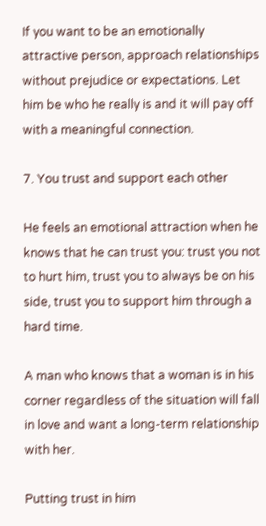If you want to be an emotionally attractive person, approach relationships without prejudice or expectations. Let him be who he really is and it will pay off with a meaningful connection.

7. You trust and support each other

He feels an emotional attraction when he knows that he can trust you: trust you not to hurt him, trust you to always be on his side, trust you to support him through a hard time.

A man who knows that a woman is in his corner regardless of the situation will fall in love and want a long-term relationship with her.

Putting trust in him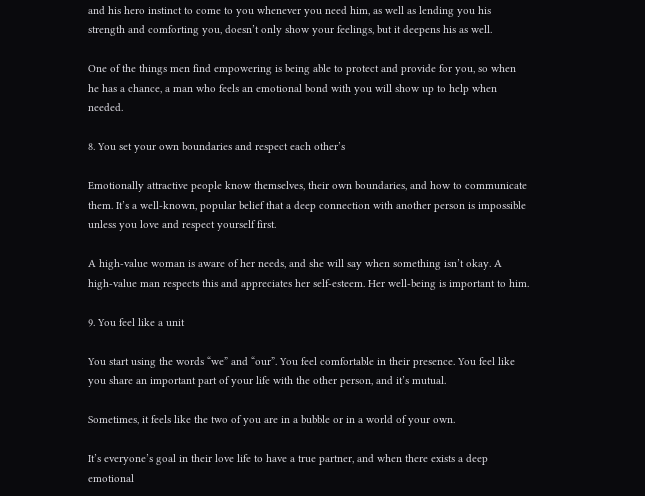and his hero instinct to come to you whenever you need him, as well as lending you his strength and comforting you, doesn’t only show your feelings, but it deepens his as well.

One of the things men find empowering is being able to protect and provide for you, so when he has a chance, a man who feels an emotional bond with you will show up to help when needed.

8. You set your own boundaries and respect each other’s

Emotionally attractive people know themselves, their own boundaries, and how to communicate them. It’s a well-known, popular belief that a deep connection with another person is impossible unless you love and respect yourself first.

A high-value woman is aware of her needs, and she will say when something isn’t okay. A high-value man respects this and appreciates her self-esteem. Her well-being is important to him.

9. You feel like a unit

You start using the words “we” and “our”. You feel comfortable in their presence. You feel like you share an important part of your life with the other person, and it’s mutual.

Sometimes, it feels like the two of you are in a bubble or in a world of your own.

It’s everyone’s goal in their love life to have a true partner, and when there exists a deep emotional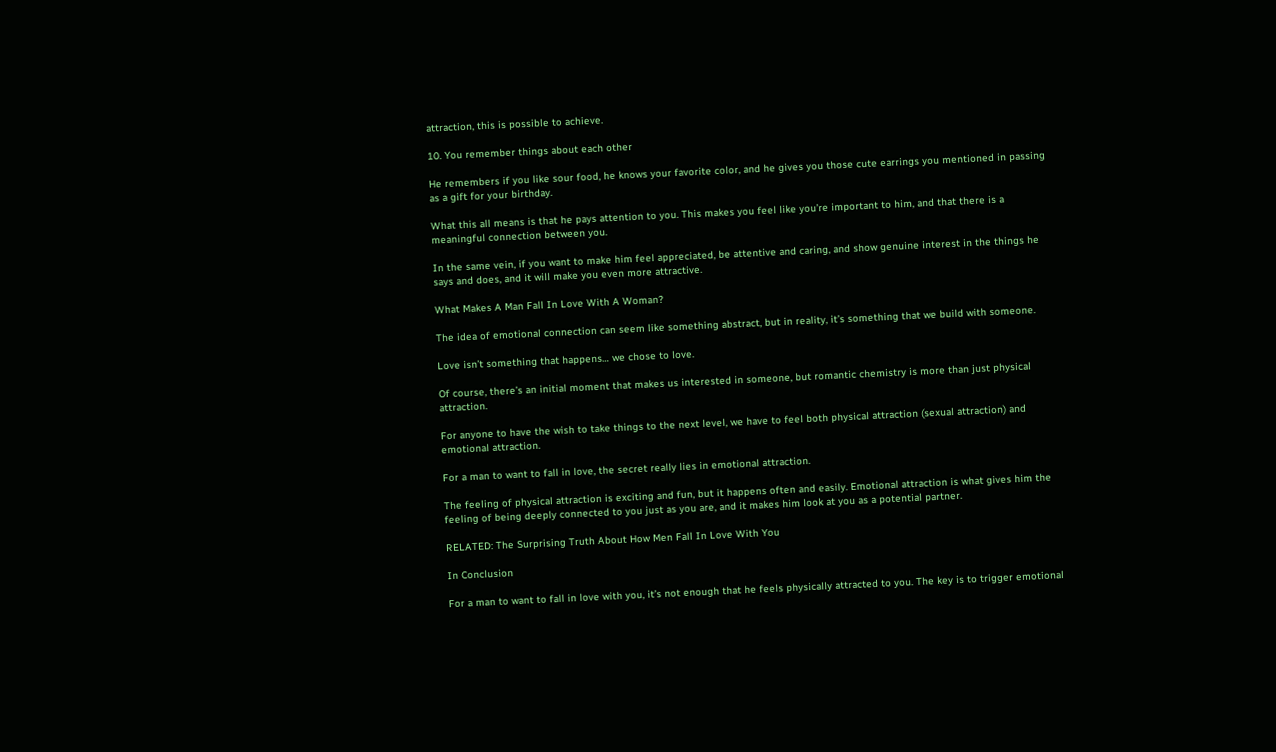attraction, this is possible to achieve.

10. You remember things about each other

He remembers if you like sour food, he knows your favorite color, and he gives you those cute earrings you mentioned in passing as a gift for your birthday.

What this all means is that he pays attention to you. This makes you feel like you’re important to him, and that there is a meaningful connection between you.

In the same vein, if you want to make him feel appreciated, be attentive and caring, and show genuine interest in the things he says and does, and it will make you even more attractive.

What Makes A Man Fall In Love With A Woman?

The idea of emotional connection can seem like something abstract, but in reality, it’s something that we build with someone.

Love isn’t something that happens… we chose to love.

Of course, there’s an initial moment that makes us interested in someone, but romantic chemistry is more than just physical attraction.

For anyone to have the wish to take things to the next level, we have to feel both physical attraction (sexual attraction) and emotional attraction.

For a man to want to fall in love, the secret really lies in emotional attraction.

The feeling of physical attraction is exciting and fun, but it happens often and easily. Emotional attraction is what gives him the feeling of being deeply connected to you just as you are, and it makes him look at you as a potential partner.

RELATED: The Surprising Truth About How Men Fall In Love With You

In Conclusion

For a man to want to fall in love with you, it’s not enough that he feels physically attracted to you. The key is to trigger emotional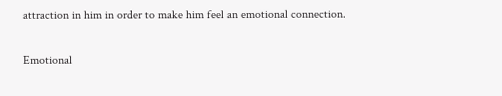attraction in him in order to make him feel an emotional connection.

Emotional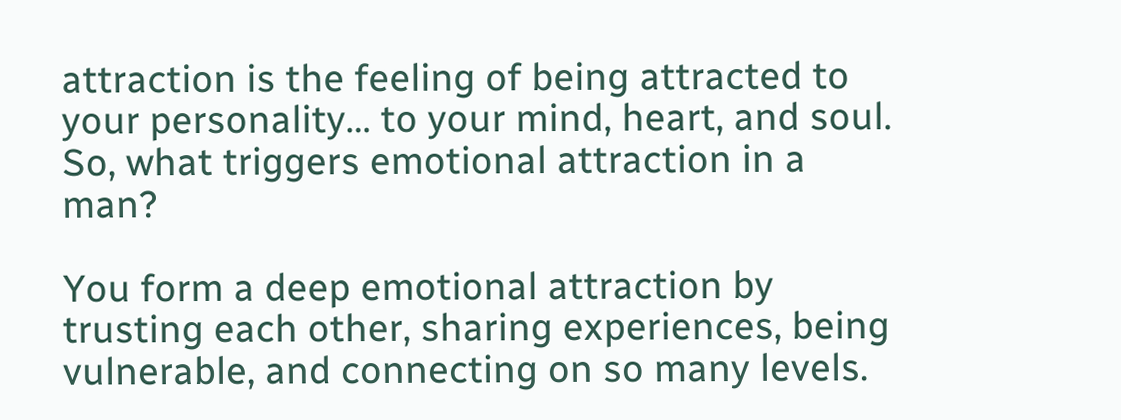attraction is the feeling of being attracted to your personality… to your mind, heart, and soul. So, what triggers emotional attraction in a man?

You form a deep emotional attraction by trusting each other, sharing experiences, being vulnerable, and connecting on so many levels.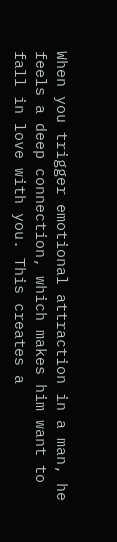When you trigger emotional attraction in a man, he feels a deep connection, which makes him want to fall in love with you. This creates a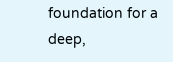foundation for a deep,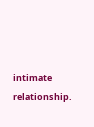intimate relationship.